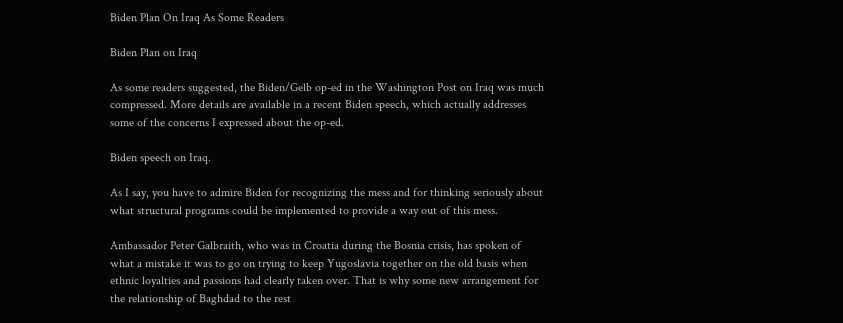Biden Plan On Iraq As Some Readers

Biden Plan on Iraq

As some readers suggested, the Biden/Gelb op-ed in the Washington Post on Iraq was much compressed. More details are available in a recent Biden speech, which actually addresses some of the concerns I expressed about the op-ed.

Biden speech on Iraq.

As I say, you have to admire Biden for recognizing the mess and for thinking seriously about what structural programs could be implemented to provide a way out of this mess.

Ambassador Peter Galbraith, who was in Croatia during the Bosnia crisis, has spoken of what a mistake it was to go on trying to keep Yugoslavia together on the old basis when ethnic loyalties and passions had clearly taken over. That is why some new arrangement for the relationship of Baghdad to the rest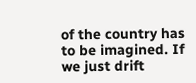of the country has to be imagined. If we just drift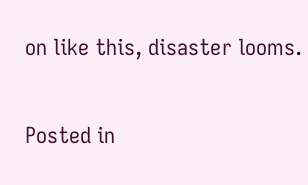on like this, disaster looms.

Posted in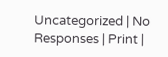Uncategorized | No Responses | Print |